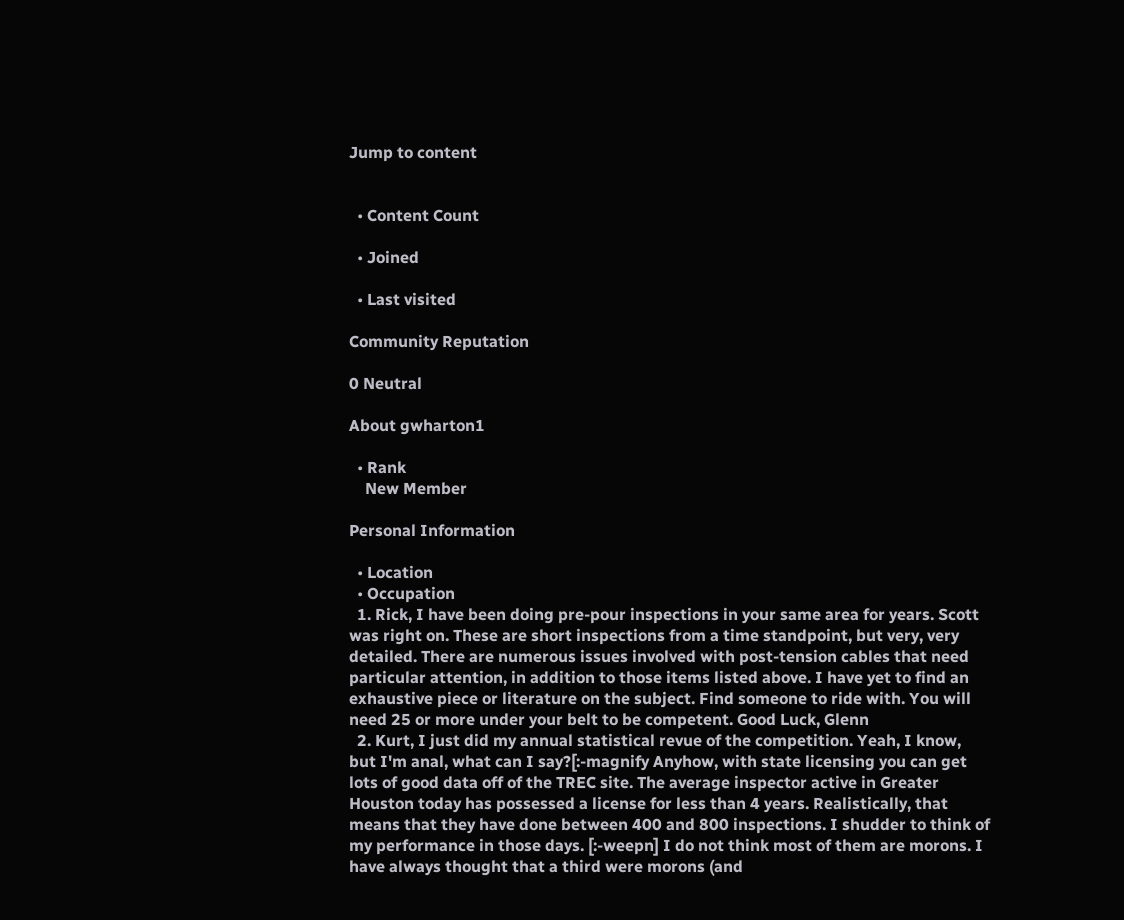Jump to content


  • Content Count

  • Joined

  • Last visited

Community Reputation

0 Neutral

About gwharton1

  • Rank
    New Member

Personal Information

  • Location
  • Occupation
  1. Rick, I have been doing pre-pour inspections in your same area for years. Scott was right on. These are short inspections from a time standpoint, but very, very detailed. There are numerous issues involved with post-tension cables that need particular attention, in addition to those items listed above. I have yet to find an exhaustive piece or literature on the subject. Find someone to ride with. You will need 25 or more under your belt to be competent. Good Luck, Glenn
  2. Kurt, I just did my annual statistical revue of the competition. Yeah, I know, but I'm anal, what can I say?[:-magnify Anyhow, with state licensing you can get lots of good data off of the TREC site. The average inspector active in Greater Houston today has possessed a license for less than 4 years. Realistically, that means that they have done between 400 and 800 inspections. I shudder to think of my performance in those days. [:-weepn] I do not think most of them are morons. I have always thought that a third were morons (and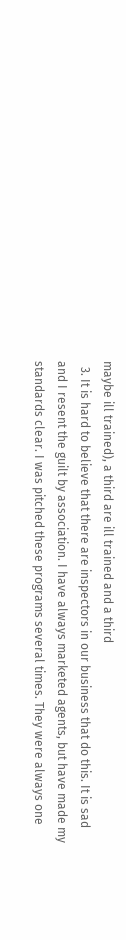maybe ill trained), a third are ill trained and a third
  3. It is hard to believe that there are inspectors in our business that do this. It is sad and I resent the guilt by association. I have always marketed agents, but have made my standards clear. I was pitched these programs several times. They were always one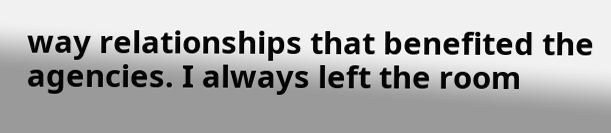way relationships that benefited the agencies. I always left the room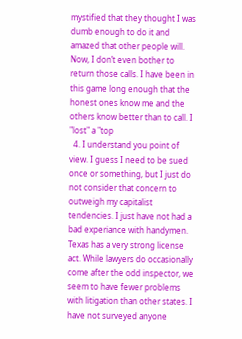mystified that they thought I was dumb enough to do it and amazed that other people will. Now, I don’t even bother to return those calls. I have been in this game long enough that the honest ones know me and the others know better than to call. I "lost" a "top
  4. I understand you point of view. I guess I need to be sued once or something, but I just do not consider that concern to outweigh my capitalist tendencies. I just have not had a bad experiance with handymen. Texas has a very strong license act. While lawyers do occasionally come after the odd inspector, we seem to have fewer problems with litigation than other states. I have not surveyed anyone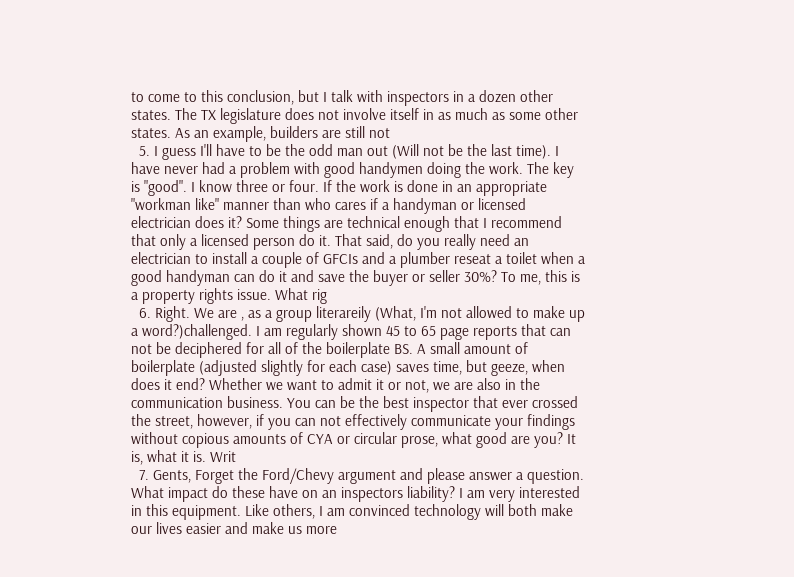to come to this conclusion, but I talk with inspectors in a dozen other states. The TX legislature does not involve itself in as much as some other states. As an example, builders are still not
  5. I guess I'll have to be the odd man out (Will not be the last time). I have never had a problem with good handymen doing the work. The key is "good". I know three or four. If the work is done in an appropriate "workman like" manner than who cares if a handyman or licensed electrician does it? Some things are technical enough that I recommend that only a licensed person do it. That said, do you really need an electrician to install a couple of GFCIs and a plumber reseat a toilet when a good handyman can do it and save the buyer or seller 30%? To me, this is a property rights issue. What rig
  6. Right. We are , as a group literareily (What, I'm not allowed to make up a word?)challenged. I am regularly shown 45 to 65 page reports that can not be deciphered for all of the boilerplate BS. A small amount of boilerplate (adjusted slightly for each case) saves time, but geeze, when does it end? Whether we want to admit it or not, we are also in the communication business. You can be the best inspector that ever crossed the street, however, if you can not effectively communicate your findings without copious amounts of CYA or circular prose, what good are you? It is, what it is. Writ
  7. Gents, Forget the Ford/Chevy argument and please answer a question. What impact do these have on an inspectors liability? I am very interested in this equipment. Like others, I am convinced technology will both make our lives easier and make us more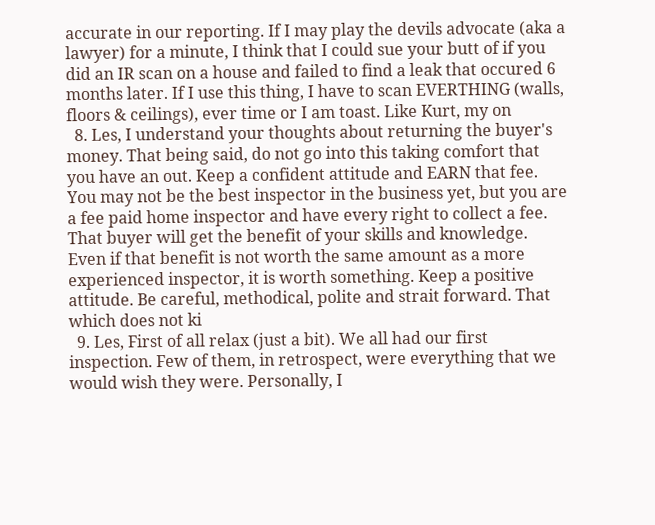accurate in our reporting. If I may play the devils advocate (aka a lawyer) for a minute, I think that I could sue your butt of if you did an IR scan on a house and failed to find a leak that occured 6 months later. If I use this thing, I have to scan EVERTHING (walls, floors & ceilings), ever time or I am toast. Like Kurt, my on
  8. Les, I understand your thoughts about returning the buyer's money. That being said, do not go into this taking comfort that you have an out. Keep a confident attitude and EARN that fee. You may not be the best inspector in the business yet, but you are a fee paid home inspector and have every right to collect a fee. That buyer will get the benefit of your skills and knowledge. Even if that benefit is not worth the same amount as a more experienced inspector, it is worth something. Keep a positive attitude. Be careful, methodical, polite and strait forward. That which does not ki
  9. Les, First of all relax (just a bit). We all had our first inspection. Few of them, in retrospect, were everything that we would wish they were. Personally, I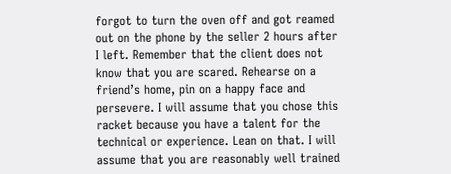forgot to turn the oven off and got reamed out on the phone by the seller 2 hours after I left. Remember that the client does not know that you are scared. Rehearse on a friend’s home, pin on a happy face and persevere. I will assume that you chose this racket because you have a talent for the technical or experience. Lean on that. I will assume that you are reasonably well trained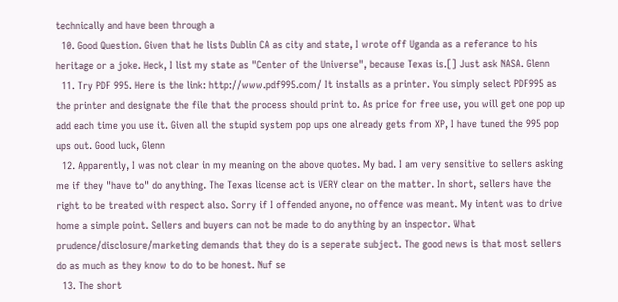technically and have been through a
  10. Good Question. Given that he lists Dublin CA as city and state, I wrote off Uganda as a referance to his heritage or a joke. Heck, I list my state as "Center of the Universe", because Texas is.[] Just ask NASA. Glenn
  11. Try PDF 995. Here is the link: http://www.pdf995.com/ It installs as a printer. You simply select PDF995 as the printer and designate the file that the process should print to. As price for free use, you will get one pop up add each time you use it. Given all the stupid system pop ups one already gets from XP, I have tuned the 995 pop ups out. Good luck, Glenn
  12. Apparently, I was not clear in my meaning on the above quotes. My bad. I am very sensitive to sellers asking me if they "have to" do anything. The Texas license act is VERY clear on the matter. In short, sellers have the right to be treated with respect also. Sorry if I offended anyone, no offence was meant. My intent was to drive home a simple point. Sellers and buyers can not be made to do anything by an inspector. What prudence/disclosure/marketing demands that they do is a seperate subject. The good news is that most sellers do as much as they know to do to be honest. Nuf se
  13. The short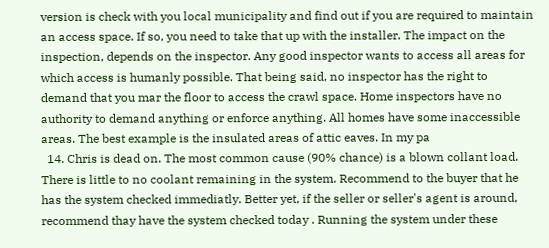version is check with you local municipality and find out if you are required to maintain an access space. If so, you need to take that up with the installer. The impact on the inspection, depends on the inspector. Any good inspector wants to access all areas for which access is humanly possible. That being said, no inspector has the right to demand that you mar the floor to access the crawl space. Home inspectors have no authority to demand anything or enforce anything. All homes have some inaccessible areas. The best example is the insulated areas of attic eaves. In my pa
  14. Chris is dead on. The most common cause (90% chance) is a blown collant load. There is little to no coolant remaining in the system. Recommend to the buyer that he has the system checked immediatly. Better yet, if the seller or seller's agent is around, recommend thay have the system checked today . Running the system under these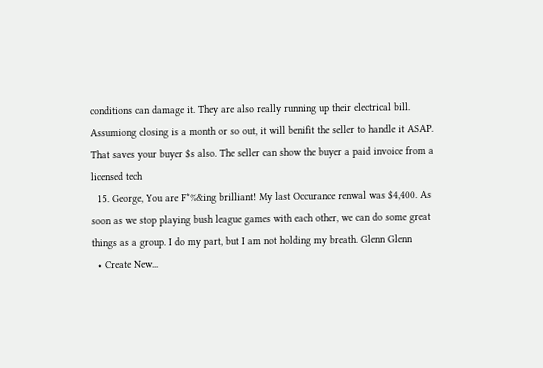conditions can damage it. They are also really running up their electrical bill. Assumiong closing is a month or so out, it will benifit the seller to handle it ASAP. That saves your buyer $s also. The seller can show the buyer a paid invoice from a licensed tech
  15. George, You are F*%&ing brilliant! My last Occurance renwal was $4,400. As soon as we stop playing bush league games with each other, we can do some great things as a group. I do my part, but I am not holding my breath. Glenn Glenn
  • Create New...